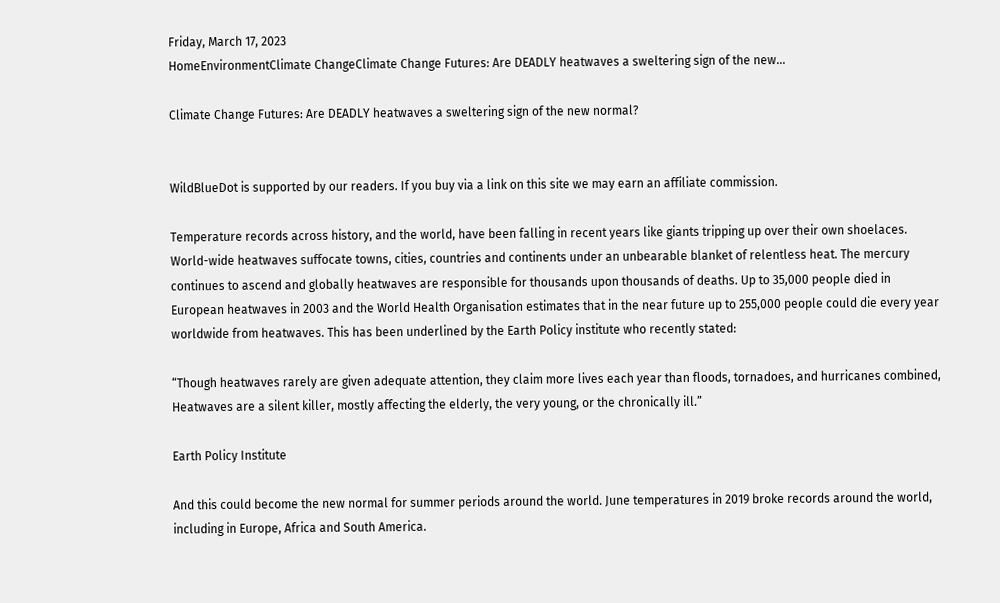Friday, March 17, 2023
HomeEnvironmentClimate ChangeClimate Change Futures: Are DEADLY heatwaves a sweltering sign of the new...

Climate Change Futures: Are DEADLY heatwaves a sweltering sign of the new normal?


WildBlueDot is supported by our readers. If you buy via a link on this site we may earn an affiliate commission.

Temperature records across history, and the world, have been falling in recent years like giants tripping up over their own shoelaces. World-wide heatwaves suffocate towns, cities, countries and continents under an unbearable blanket of relentless heat. The mercury continues to ascend and globally heatwaves are responsible for thousands upon thousands of deaths. Up to 35,000 people died in European heatwaves in 2003 and the World Health Organisation estimates that in the near future up to 255,000 people could die every year worldwide from heatwaves. This has been underlined by the Earth Policy institute who recently stated:

“Though heatwaves rarely are given adequate attention, they claim more lives each year than floods, tornadoes, and hurricanes combined, Heatwaves are a silent killer, mostly affecting the elderly, the very young, or the chronically ill.”

Earth Policy Institute

And this could become the new normal for summer periods around the world. June temperatures in 2019 broke records around the world, including in Europe, Africa and South America.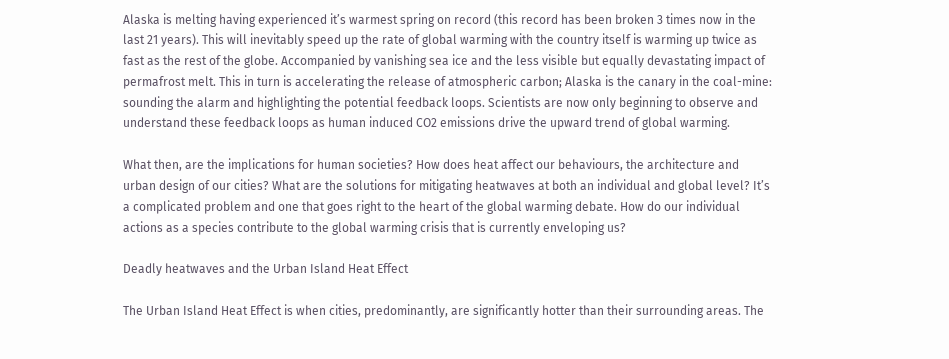Alaska is melting having experienced it’s warmest spring on record (this record has been broken 3 times now in the last 21 years). This will inevitably speed up the rate of global warming with the country itself is warming up twice as fast as the rest of the globe. Accompanied by vanishing sea ice and the less visible but equally devastating impact of permafrost melt. This in turn is accelerating the release of atmospheric carbon; Alaska is the canary in the coal-mine: sounding the alarm and highlighting the potential feedback loops. Scientists are now only beginning to observe and understand these feedback loops as human induced CO2 emissions drive the upward trend of global warming.

What then, are the implications for human societies? How does heat affect our behaviours, the architecture and urban design of our cities? What are the solutions for mitigating heatwaves at both an individual and global level? It’s a complicated problem and one that goes right to the heart of the global warming debate. How do our individual actions as a species contribute to the global warming crisis that is currently enveloping us?

Deadly heatwaves and the Urban Island Heat Effect

The Urban Island Heat Effect is when cities, predominantly, are significantly hotter than their surrounding areas. The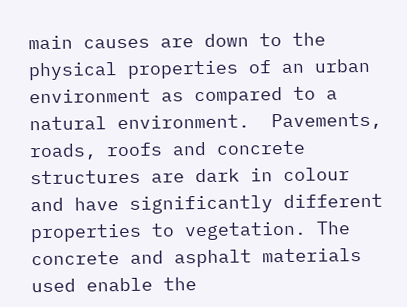main causes are down to the physical properties of an urban environment as compared to a natural environment.  Pavements, roads, roofs and concrete structures are dark in colour and have significantly different properties to vegetation. The concrete and asphalt materials used enable the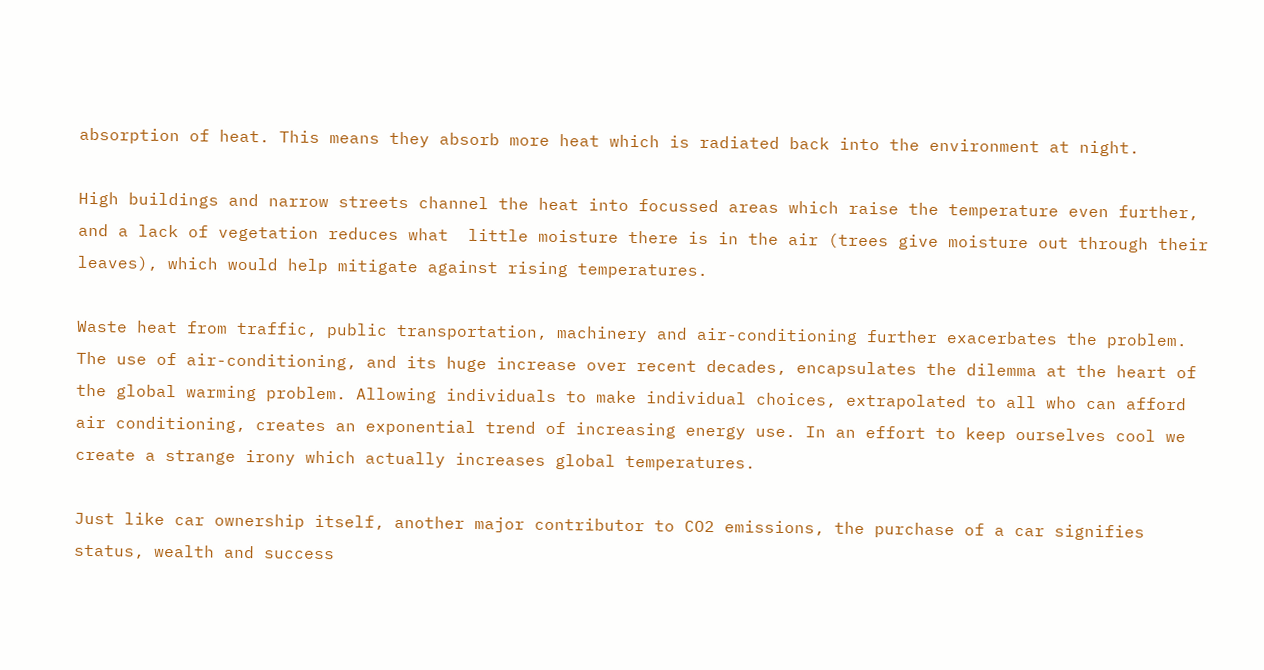absorption of heat. This means they absorb more heat which is radiated back into the environment at night.

High buildings and narrow streets channel the heat into focussed areas which raise the temperature even further, and a lack of vegetation reduces what  little moisture there is in the air (trees give moisture out through their leaves), which would help mitigate against rising temperatures.

Waste heat from traffic, public transportation, machinery and air-conditioning further exacerbates the problem. The use of air-conditioning, and its huge increase over recent decades, encapsulates the dilemma at the heart of the global warming problem. Allowing individuals to make individual choices, extrapolated to all who can afford air conditioning, creates an exponential trend of increasing energy use. In an effort to keep ourselves cool we create a strange irony which actually increases global temperatures.

Just like car ownership itself, another major contributor to CO2 emissions, the purchase of a car signifies status, wealth and success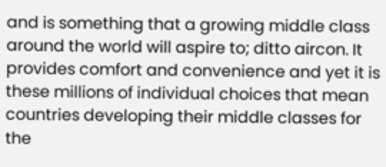and is something that a growing middle class around the world will aspire to; ditto aircon. It provides comfort and convenience and yet it is these millions of individual choices that mean countries developing their middle classes for the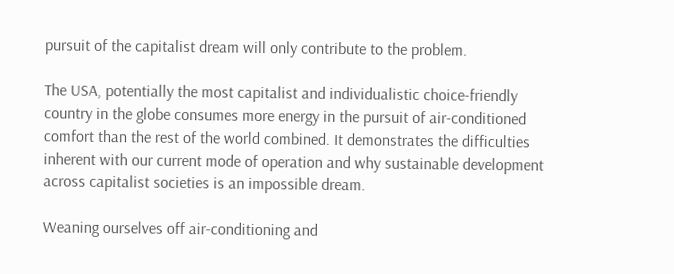pursuit of the capitalist dream will only contribute to the problem.

The USA, potentially the most capitalist and individualistic choice-friendly country in the globe consumes more energy in the pursuit of air-conditioned comfort than the rest of the world combined. It demonstrates the difficulties inherent with our current mode of operation and why sustainable development across capitalist societies is an impossible dream.

Weaning ourselves off air-conditioning and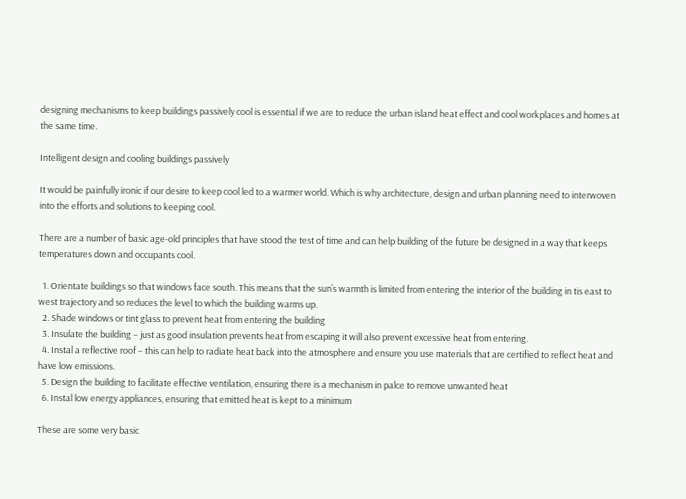designing mechanisms to keep buildings passively cool is essential if we are to reduce the urban island heat effect and cool workplaces and homes at the same time.

Intelligent design and cooling buildings passively

It would be painfully ironic if our desire to keep cool led to a warmer world. Which is why architecture, design and urban planning need to interwoven into the efforts and solutions to keeping cool.

There are a number of basic age-old principles that have stood the test of time and can help building of the future be designed in a way that keeps temperatures down and occupants cool.

  1. Orientate buildings so that windows face south. This means that the sun’s warmth is limited from entering the interior of the building in tis east to west trajectory and so reduces the level to which the building warms up.
  2. Shade windows or tint glass to prevent heat from entering the building
  3. Insulate the building – just as good insulation prevents heat from escaping it will also prevent excessive heat from entering.
  4. Instal a reflective roof – this can help to radiate heat back into the atmosphere and ensure you use materials that are certified to reflect heat and have low emissions.
  5. Design the building to facilitate effective ventilation, ensuring there is a mechanism in palce to remove unwanted heat
  6. Instal low energy appliances, ensuring that emitted heat is kept to a minimum

These are some very basic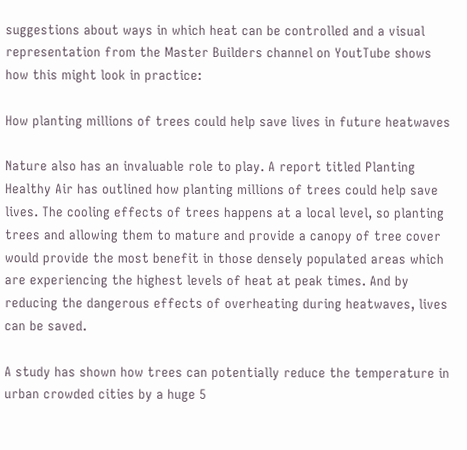suggestions about ways in which heat can be controlled and a visual representation from the Master Builders channel on YoutTube shows how this might look in practice:

How planting millions of trees could help save lives in future heatwaves

Nature also has an invaluable role to play. A report titled Planting Healthy Air has outlined how planting millions of trees could help save lives. The cooling effects of trees happens at a local level, so planting trees and allowing them to mature and provide a canopy of tree cover would provide the most benefit in those densely populated areas which are experiencing the highest levels of heat at peak times. And by reducing the dangerous effects of overheating during heatwaves, lives can be saved.

A study has shown how trees can potentially reduce the temperature in urban crowded cities by a huge 5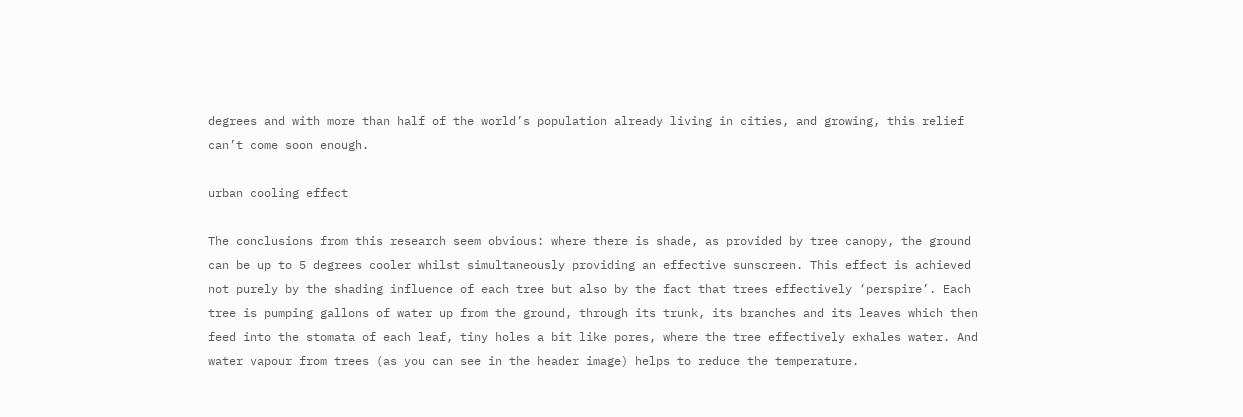degrees and with more than half of the world’s population already living in cities, and growing, this relief can’t come soon enough.

urban cooling effect

The conclusions from this research seem obvious: where there is shade, as provided by tree canopy, the ground can be up to 5 degrees cooler whilst simultaneously providing an effective sunscreen. This effect is achieved not purely by the shading influence of each tree but also by the fact that trees effectively ‘perspire’. Each tree is pumping gallons of water up from the ground, through its trunk, its branches and its leaves which then feed into the stomata of each leaf, tiny holes a bit like pores, where the tree effectively exhales water. And water vapour from trees (as you can see in the header image) helps to reduce the temperature.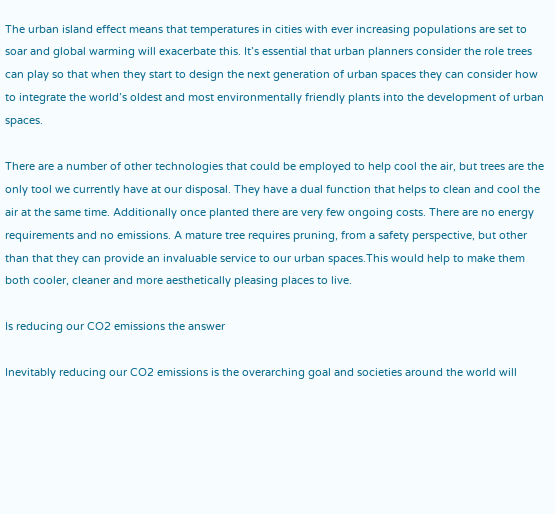The urban island effect means that temperatures in cities with ever increasing populations are set to soar and global warming will exacerbate this. It’s essential that urban planners consider the role trees can play so that when they start to design the next generation of urban spaces they can consider how to integrate the world’s oldest and most environmentally friendly plants into the development of urban spaces.

There are a number of other technologies that could be employed to help cool the air, but trees are the only tool we currently have at our disposal. They have a dual function that helps to clean and cool the air at the same time. Additionally once planted there are very few ongoing costs. There are no energy requirements and no emissions. A mature tree requires pruning, from a safety perspective, but other than that they can provide an invaluable service to our urban spaces.This would help to make them both cooler, cleaner and more aesthetically pleasing places to live.

Is reducing our CO2 emissions the answer

Inevitably reducing our CO2 emissions is the overarching goal and societies around the world will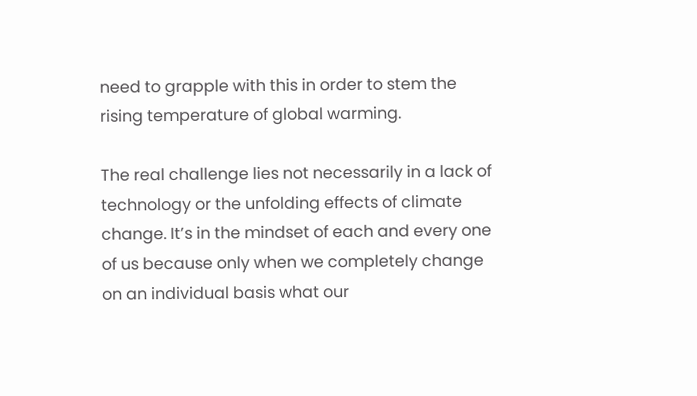need to grapple with this in order to stem the rising temperature of global warming.

The real challenge lies not necessarily in a lack of technology or the unfolding effects of climate change. It’s in the mindset of each and every one of us because only when we completely change on an individual basis what our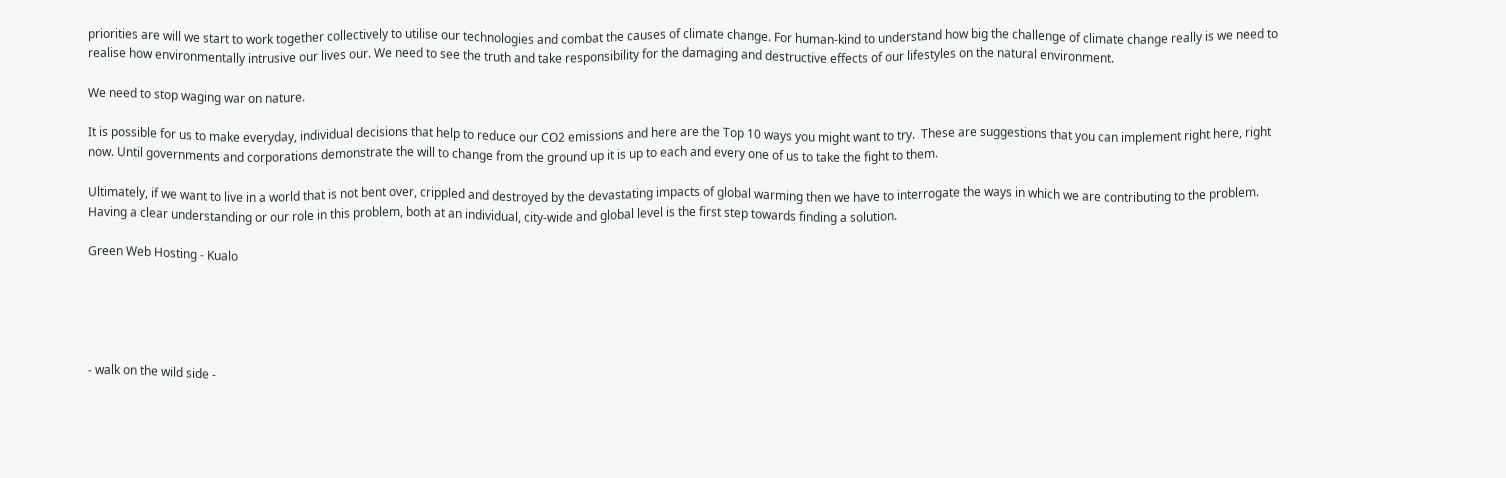priorities are will we start to work together collectively to utilise our technologies and combat the causes of climate change. For human-kind to understand how big the challenge of climate change really is we need to realise how environmentally intrusive our lives our. We need to see the truth and take responsibility for the damaging and destructive effects of our lifestyles on the natural environment.

We need to stop waging war on nature.

It is possible for us to make everyday, individual decisions that help to reduce our CO2 emissions and here are the Top 10 ways you might want to try.  These are suggestions that you can implement right here, right now. Until governments and corporations demonstrate the will to change from the ground up it is up to each and every one of us to take the fight to them.

Ultimately, if we want to live in a world that is not bent over, crippled and destroyed by the devastating impacts of global warming then we have to interrogate the ways in which we are contributing to the problem. Having a clear understanding or our role in this problem, both at an individual, city-wide and global level is the first step towards finding a solution.

Green Web Hosting - Kualo





- walk on the wild side -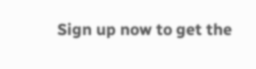Sign up now to get the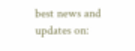best news and updates on: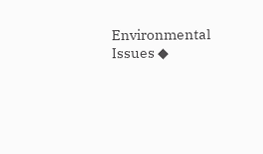Environmental Issues ◆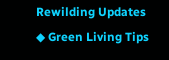Rewilding Updates ◆ Green Living Tips